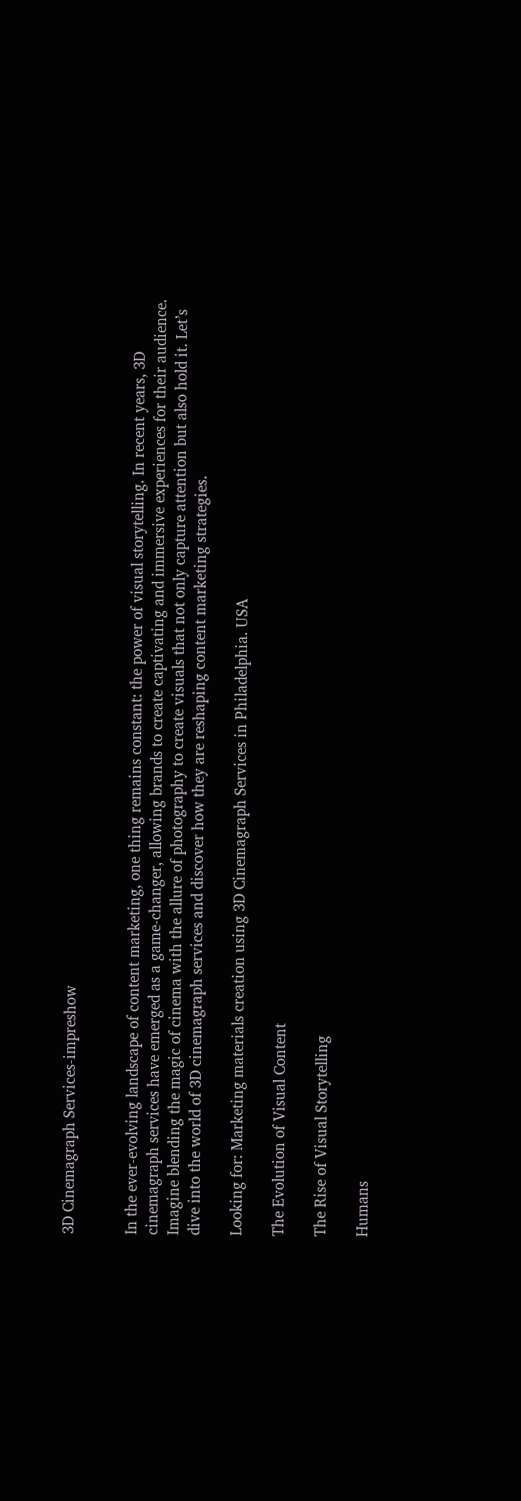3D Cinemagraph Services-impreshow


In the ever-evolving landscape of content marketing, one thing remains constant: the power of visual storytelling. In recent years, 3D cinemagraph services have emerged as a game-changer, allowing brands to create captivating and immersive experiences for their audience. Imagine blending the magic of cinema with the allure of photography to create visuals that not only capture attention but also hold it. Let’s dive into the world of 3D cinemagraph services and discover how they are reshaping content marketing strategies.

Looking for: Marketing materials creation using 3D Cinemagraph Services in Philadelphia. USA

The Evolution of Visual Content

The Rise of Visual Storytelling

Humans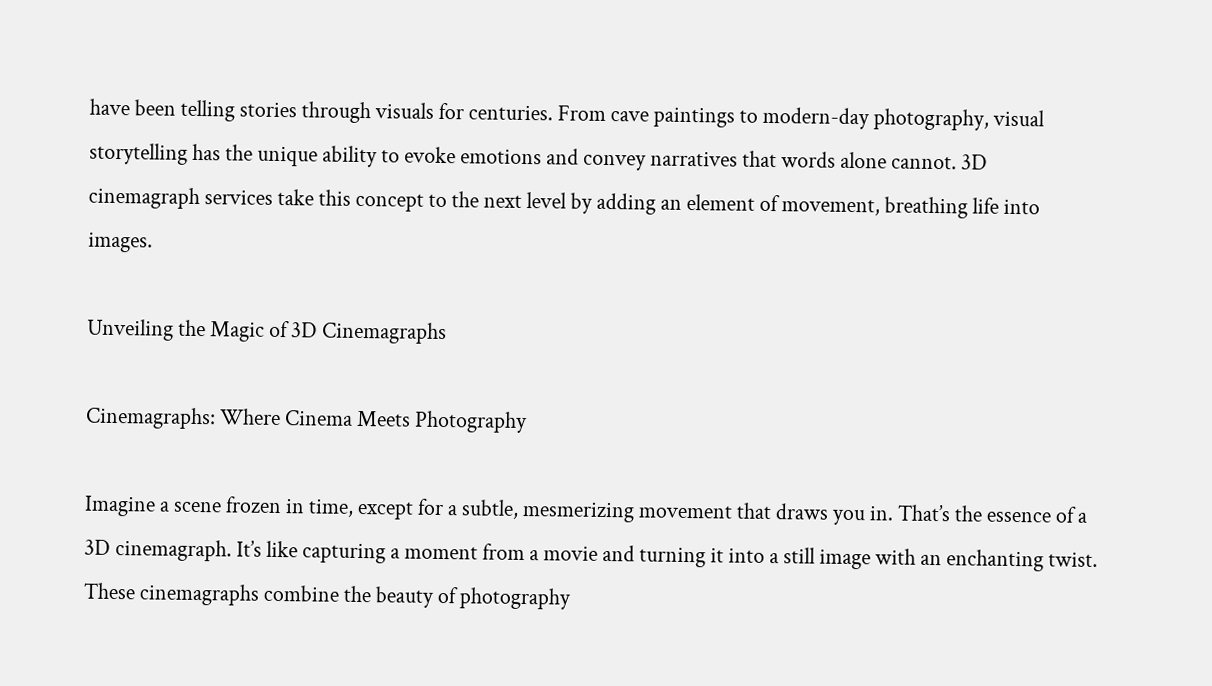have been telling stories through visuals for centuries. From cave paintings to modern-day photography, visual storytelling has the unique ability to evoke emotions and convey narratives that words alone cannot. 3D cinemagraph services take this concept to the next level by adding an element of movement, breathing life into images.

Unveiling the Magic of 3D Cinemagraphs

Cinemagraphs: Where Cinema Meets Photography

Imagine a scene frozen in time, except for a subtle, mesmerizing movement that draws you in. That’s the essence of a 3D cinemagraph. It’s like capturing a moment from a movie and turning it into a still image with an enchanting twist. These cinemagraphs combine the beauty of photography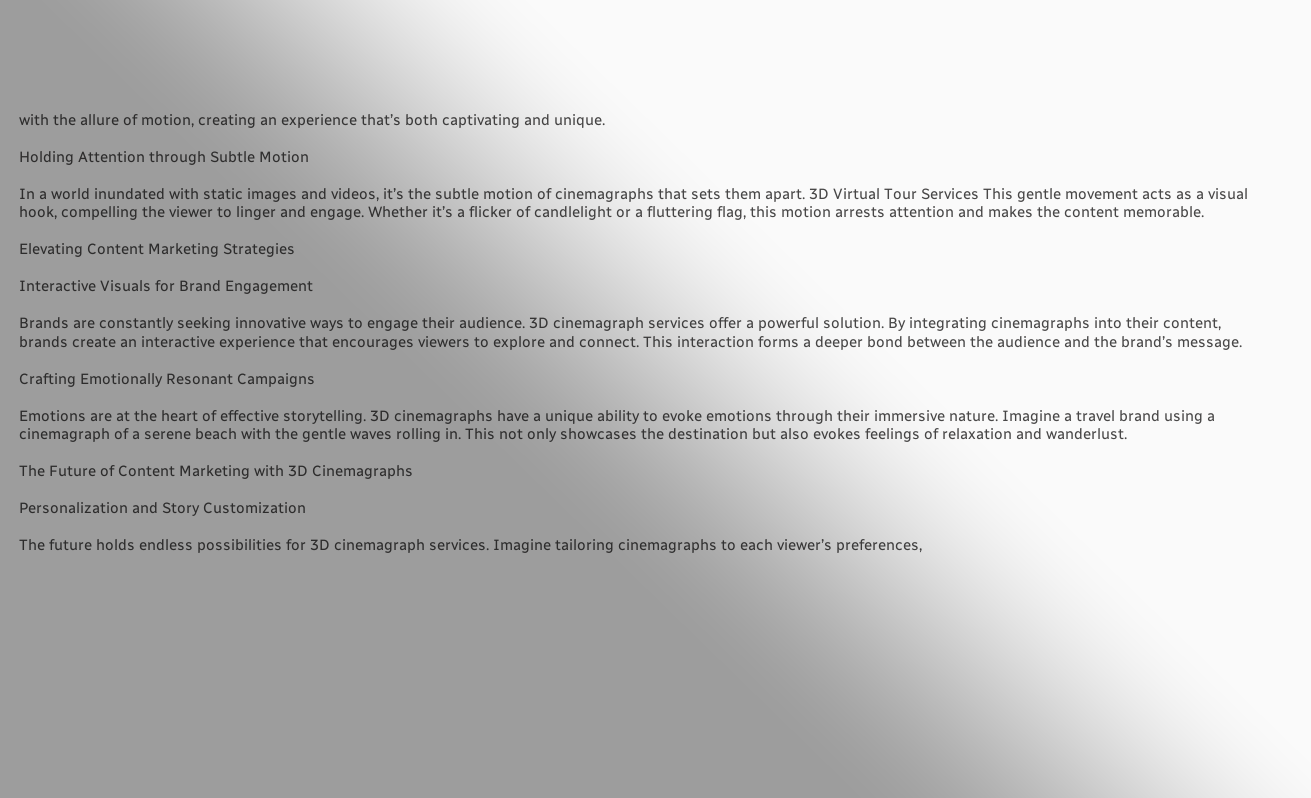with the allure of motion, creating an experience that’s both captivating and unique.

Holding Attention through Subtle Motion

In a world inundated with static images and videos, it’s the subtle motion of cinemagraphs that sets them apart. 3D Virtual Tour Services This gentle movement acts as a visual hook, compelling the viewer to linger and engage. Whether it’s a flicker of candlelight or a fluttering flag, this motion arrests attention and makes the content memorable.

Elevating Content Marketing Strategies

Interactive Visuals for Brand Engagement

Brands are constantly seeking innovative ways to engage their audience. 3D cinemagraph services offer a powerful solution. By integrating cinemagraphs into their content, brands create an interactive experience that encourages viewers to explore and connect. This interaction forms a deeper bond between the audience and the brand’s message.

Crafting Emotionally Resonant Campaigns

Emotions are at the heart of effective storytelling. 3D cinemagraphs have a unique ability to evoke emotions through their immersive nature. Imagine a travel brand using a cinemagraph of a serene beach with the gentle waves rolling in. This not only showcases the destination but also evokes feelings of relaxation and wanderlust.

The Future of Content Marketing with 3D Cinemagraphs

Personalization and Story Customization

The future holds endless possibilities for 3D cinemagraph services. Imagine tailoring cinemagraphs to each viewer’s preferences,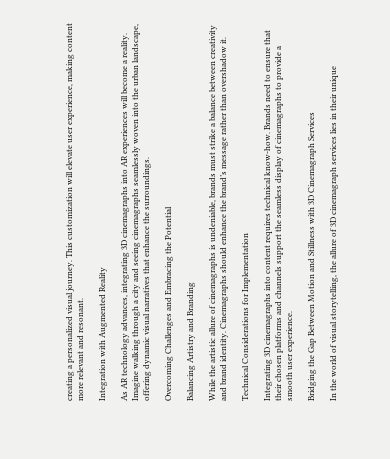creating a personalized visual journey. This customization will elevate user experience, making content more relevant and resonant.

Integration with Augmented Reality

As AR technology advances, integrating 3D cinemagraphs into AR experiences will become a reality. Imagine walking through a city and seeing cinemagraphs seamlessly woven into the urban landscape, offering dynamic visual narratives that enhance the surroundings.

Overcoming Challenges and Embracing the Potential

Balancing Artistry and Branding

While the artistic allure of cinemagraphs is undeniable, brands must strike a balance between creativity and brand identity. Cinemagraphs should enhance the brand’s message rather than overshadow it.

Technical Considerations for Implementation

Integrating 3D cinemagraphs into content requires technical know-how. Brands need to ensure that their chosen platforms and channels support the seamless display of cinemagraphs to provide a smooth user experience.

Bridging the Gap Between Motion and Stillness with 3D Cinemagraph Services

In the world of visual storytelling, the allure of 3D cinemagraph services lies in their unique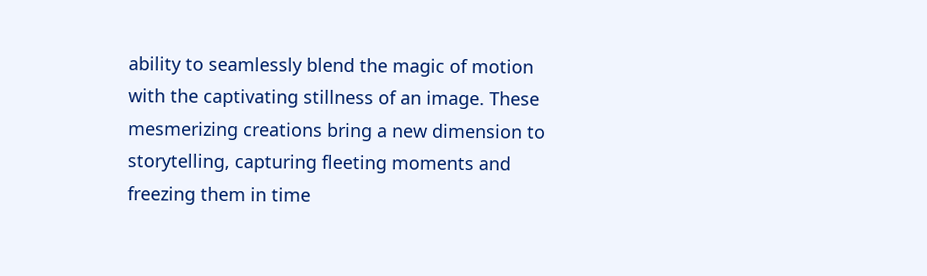ability to seamlessly blend the magic of motion with the captivating stillness of an image. These mesmerizing creations bring a new dimension to storytelling, capturing fleeting moments and freezing them in time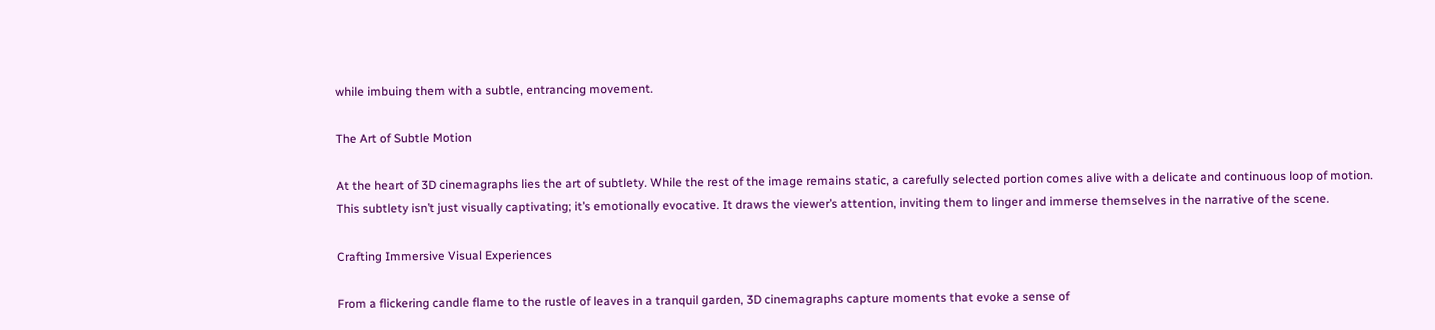while imbuing them with a subtle, entrancing movement.

The Art of Subtle Motion

At the heart of 3D cinemagraphs lies the art of subtlety. While the rest of the image remains static, a carefully selected portion comes alive with a delicate and continuous loop of motion. This subtlety isn’t just visually captivating; it’s emotionally evocative. It draws the viewer’s attention, inviting them to linger and immerse themselves in the narrative of the scene.

Crafting Immersive Visual Experiences

From a flickering candle flame to the rustle of leaves in a tranquil garden, 3D cinemagraphs capture moments that evoke a sense of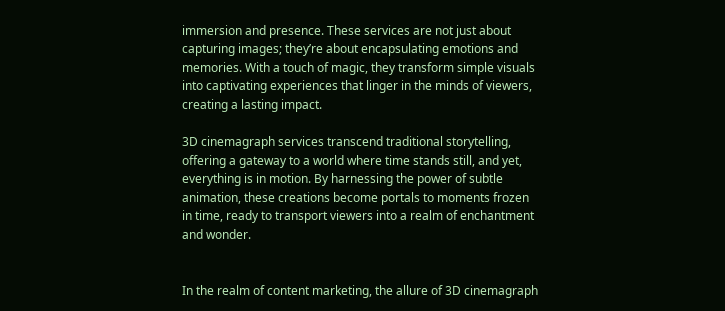immersion and presence. These services are not just about capturing images; they’re about encapsulating emotions and memories. With a touch of magic, they transform simple visuals into captivating experiences that linger in the minds of viewers, creating a lasting impact.

3D cinemagraph services transcend traditional storytelling, offering a gateway to a world where time stands still, and yet, everything is in motion. By harnessing the power of subtle animation, these creations become portals to moments frozen in time, ready to transport viewers into a realm of enchantment and wonder.


In the realm of content marketing, the allure of 3D cinemagraph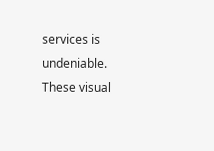services is undeniable. These visual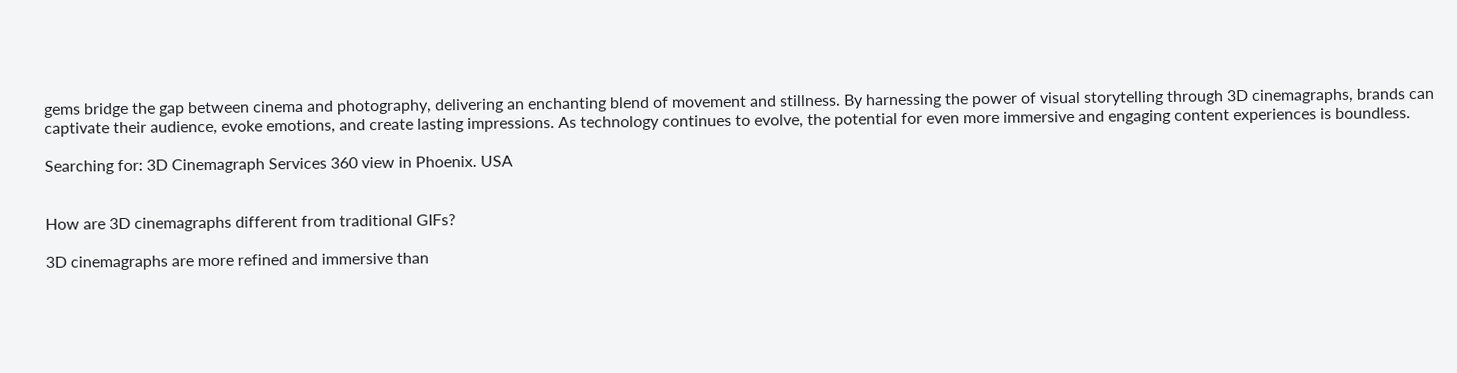gems bridge the gap between cinema and photography, delivering an enchanting blend of movement and stillness. By harnessing the power of visual storytelling through 3D cinemagraphs, brands can captivate their audience, evoke emotions, and create lasting impressions. As technology continues to evolve, the potential for even more immersive and engaging content experiences is boundless.

Searching for: 3D Cinemagraph Services 360 view in Phoenix. USA


How are 3D cinemagraphs different from traditional GIFs?

3D cinemagraphs are more refined and immersive than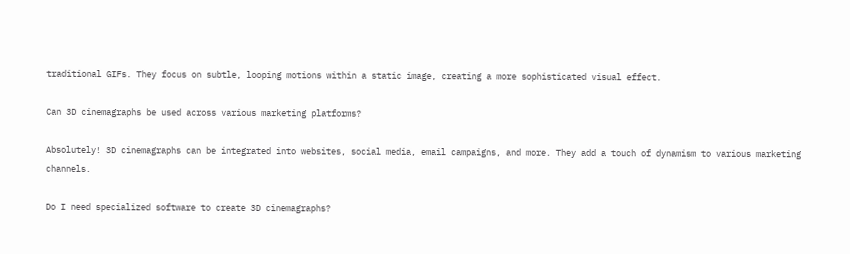traditional GIFs. They focus on subtle, looping motions within a static image, creating a more sophisticated visual effect.

Can 3D cinemagraphs be used across various marketing platforms?

Absolutely! 3D cinemagraphs can be integrated into websites, social media, email campaigns, and more. They add a touch of dynamism to various marketing channels.

Do I need specialized software to create 3D cinemagraphs?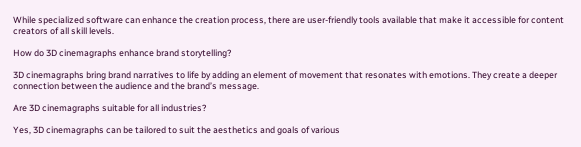While specialized software can enhance the creation process, there are user-friendly tools available that make it accessible for content creators of all skill levels.

How do 3D cinemagraphs enhance brand storytelling?

3D cinemagraphs bring brand narratives to life by adding an element of movement that resonates with emotions. They create a deeper connection between the audience and the brand’s message.

Are 3D cinemagraphs suitable for all industries?

Yes, 3D cinemagraphs can be tailored to suit the aesthetics and goals of various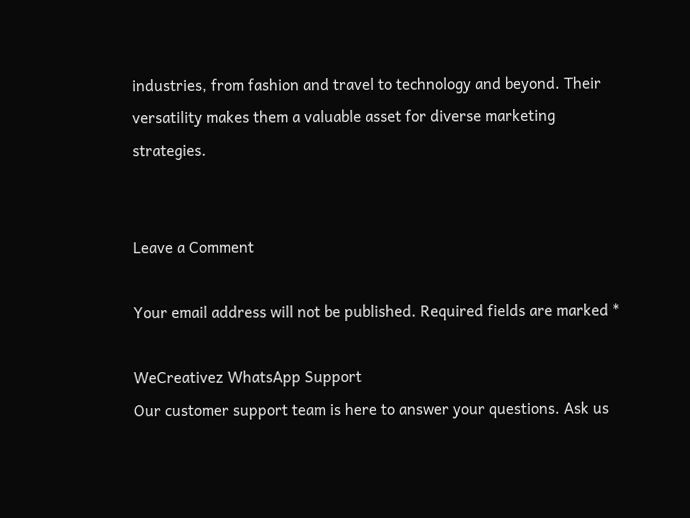industries, from fashion and travel to technology and beyond. Their versatility makes them a valuable asset for diverse marketing strategies.


Leave a Comment

Your email address will not be published. Required fields are marked *

WeCreativez WhatsApp Support
Our customer support team is here to answer your questions. Ask us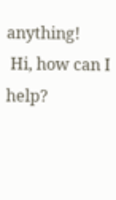anything!
 Hi, how can I help?